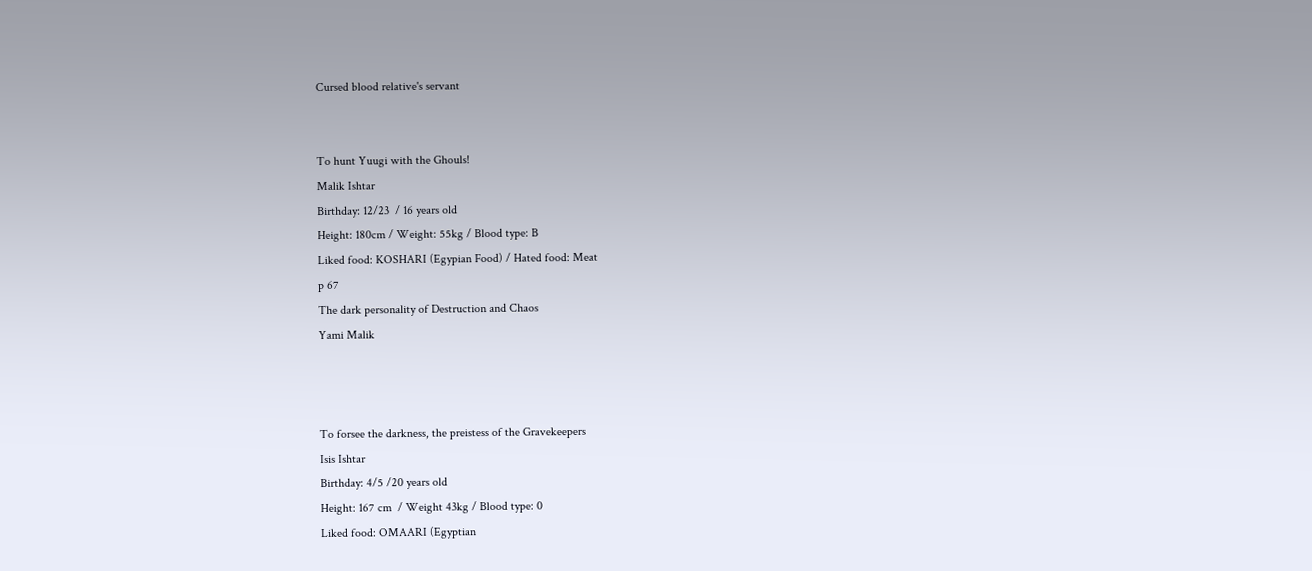Cursed blood relative's servant


To hunt Yuugi with the Ghouls!
Malik Ishtar
Birthday: 12/23  / 16 years old
Height: 180cm / Weight: 55kg / Blood type: B
Liked food: KOSHARI (Egypian Food) / Hated food: Meat
p 67
The dark personality of Destruction and Chaos
Yami Malik



To forsee the darkness, the preistess of the Gravekeepers
Isis Ishtar
Birthday: 4/5 /20 years old
Height: 167 cm  / Weight 43kg / Blood type: 0
Liked food: OMAARI (Egyptian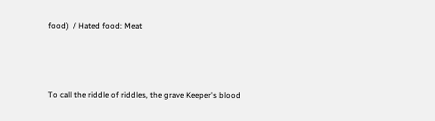food)  / Hated food: Meat



To call the riddle of riddles, the grave Keeper's blood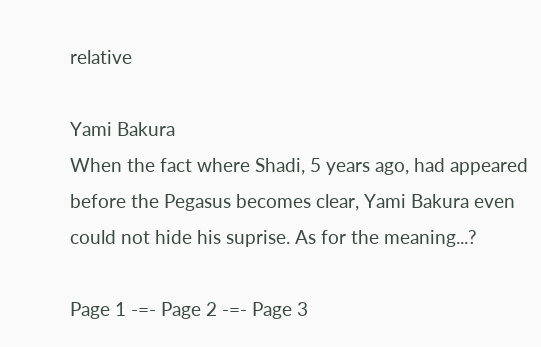relative

Yami Bakura
When the fact where Shadi, 5 years ago, had appeared before the Pegasus becomes clear, Yami Bakura even could not hide his suprise. As for the meaning...?

Page 1 -=- Page 2 -=- Page 3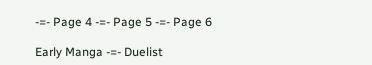-=- Page 4 -=- Page 5 -=- Page 6

Early Manga -=- Duelist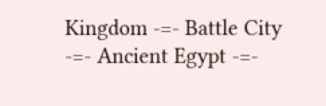Kingdom -=- Battle City -=- Ancient Egypt -=-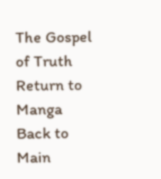The Gospel of Truth
Return to Manga
Back to Main